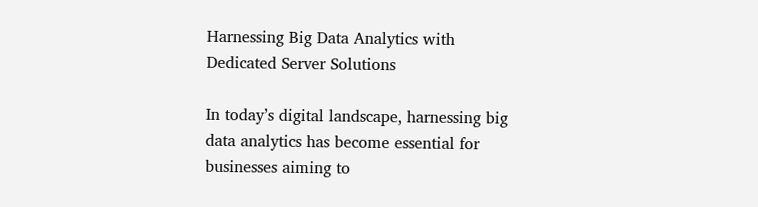Harnessing Big Data Analytics with Dedicated Server Solutions

In today’s digital landscape, harnessing big data analytics has become essential for businesses aiming to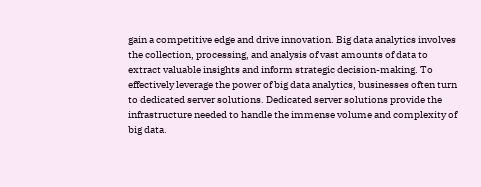gain a competitive edge and drive innovation. Big data analytics involves the collection, processing, and analysis of vast amounts of data to extract valuable insights and inform strategic decision-making. To effectively leverage the power of big data analytics, businesses often turn to dedicated server solutions. Dedicated server solutions provide the infrastructure needed to handle the immense volume and complexity of big data.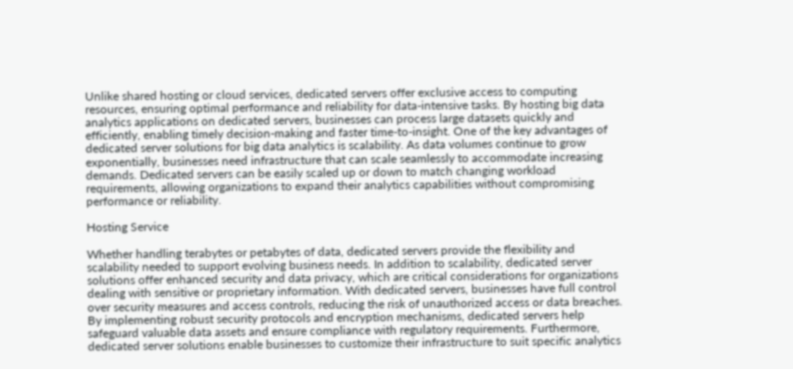Unlike shared hosting or cloud services, dedicated servers offer exclusive access to computing resources, ensuring optimal performance and reliability for data-intensive tasks. By hosting big data analytics applications on dedicated servers, businesses can process large datasets quickly and efficiently, enabling timely decision-making and faster time-to-insight. One of the key advantages of dedicated server solutions for big data analytics is scalability. As data volumes continue to grow exponentially, businesses need infrastructure that can scale seamlessly to accommodate increasing demands. Dedicated servers can be easily scaled up or down to match changing workload requirements, allowing organizations to expand their analytics capabilities without compromising performance or reliability.

Hosting Service

Whether handling terabytes or petabytes of data, dedicated servers provide the flexibility and scalability needed to support evolving business needs. In addition to scalability, dedicated server solutions offer enhanced security and data privacy, which are critical considerations for organizations dealing with sensitive or proprietary information. With dedicated servers, businesses have full control over security measures and access controls, reducing the risk of unauthorized access or data breaches. By implementing robust security protocols and encryption mechanisms, dedicated servers help safeguard valuable data assets and ensure compliance with regulatory requirements. Furthermore, dedicated server solutions enable businesses to customize their infrastructure to suit specific analytics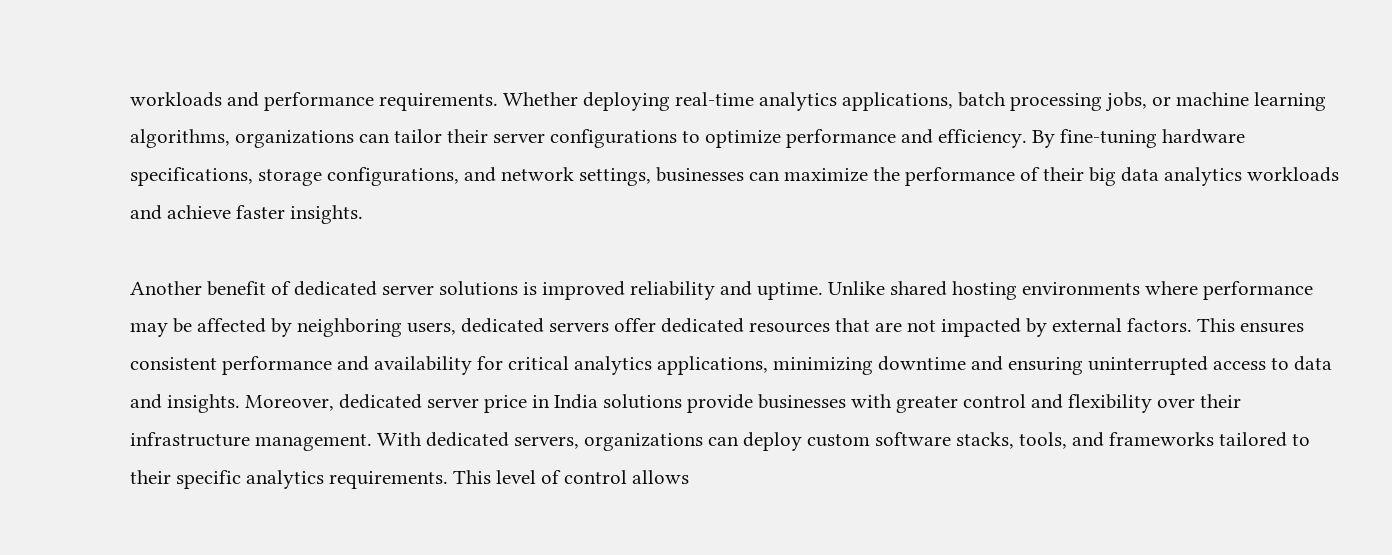workloads and performance requirements. Whether deploying real-time analytics applications, batch processing jobs, or machine learning algorithms, organizations can tailor their server configurations to optimize performance and efficiency. By fine-tuning hardware specifications, storage configurations, and network settings, businesses can maximize the performance of their big data analytics workloads and achieve faster insights.

Another benefit of dedicated server solutions is improved reliability and uptime. Unlike shared hosting environments where performance may be affected by neighboring users, dedicated servers offer dedicated resources that are not impacted by external factors. This ensures consistent performance and availability for critical analytics applications, minimizing downtime and ensuring uninterrupted access to data and insights. Moreover, dedicated server price in India solutions provide businesses with greater control and flexibility over their infrastructure management. With dedicated servers, organizations can deploy custom software stacks, tools, and frameworks tailored to their specific analytics requirements. This level of control allows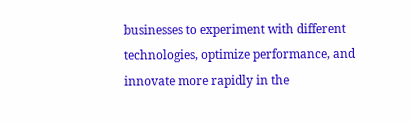businesses to experiment with different technologies, optimize performance, and innovate more rapidly in the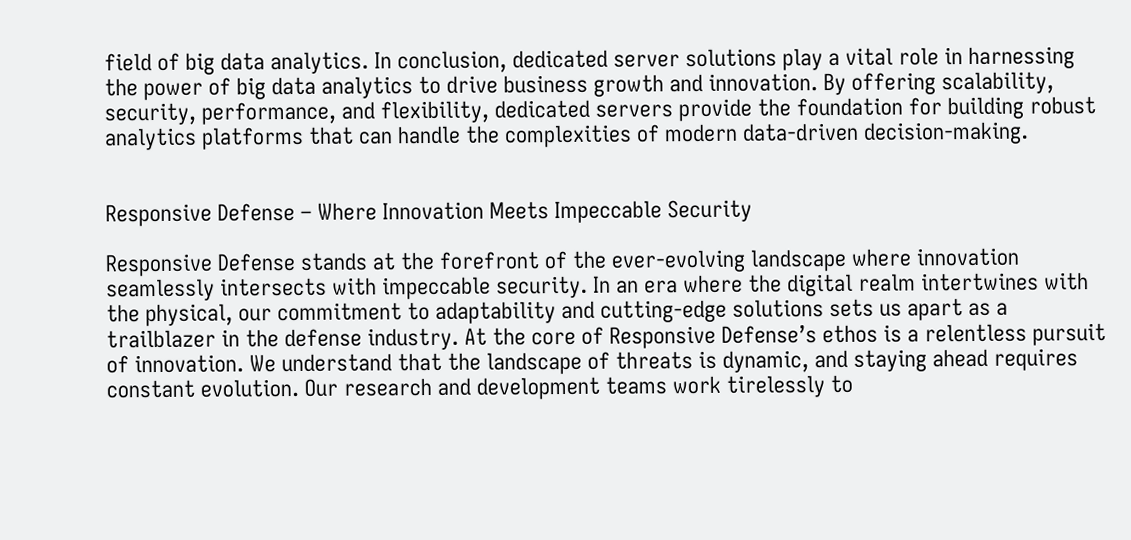field of big data analytics. In conclusion, dedicated server solutions play a vital role in harnessing the power of big data analytics to drive business growth and innovation. By offering scalability, security, performance, and flexibility, dedicated servers provide the foundation for building robust analytics platforms that can handle the complexities of modern data-driven decision-making.


Responsive Defense – Where Innovation Meets Impeccable Security

Responsive Defense stands at the forefront of the ever-evolving landscape where innovation seamlessly intersects with impeccable security. In an era where the digital realm intertwines with the physical, our commitment to adaptability and cutting-edge solutions sets us apart as a trailblazer in the defense industry. At the core of Responsive Defense’s ethos is a relentless pursuit of innovation. We understand that the landscape of threats is dynamic, and staying ahead requires constant evolution. Our research and development teams work tirelessly to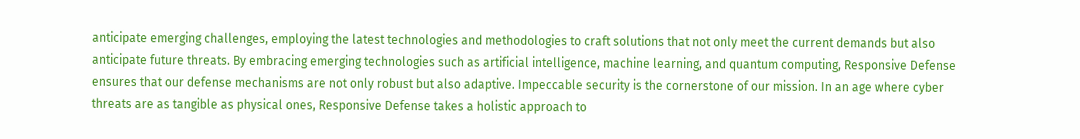anticipate emerging challenges, employing the latest technologies and methodologies to craft solutions that not only meet the current demands but also anticipate future threats. By embracing emerging technologies such as artificial intelligence, machine learning, and quantum computing, Responsive Defense ensures that our defense mechanisms are not only robust but also adaptive. Impeccable security is the cornerstone of our mission. In an age where cyber threats are as tangible as physical ones, Responsive Defense takes a holistic approach to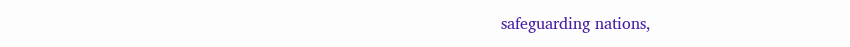safeguarding nations,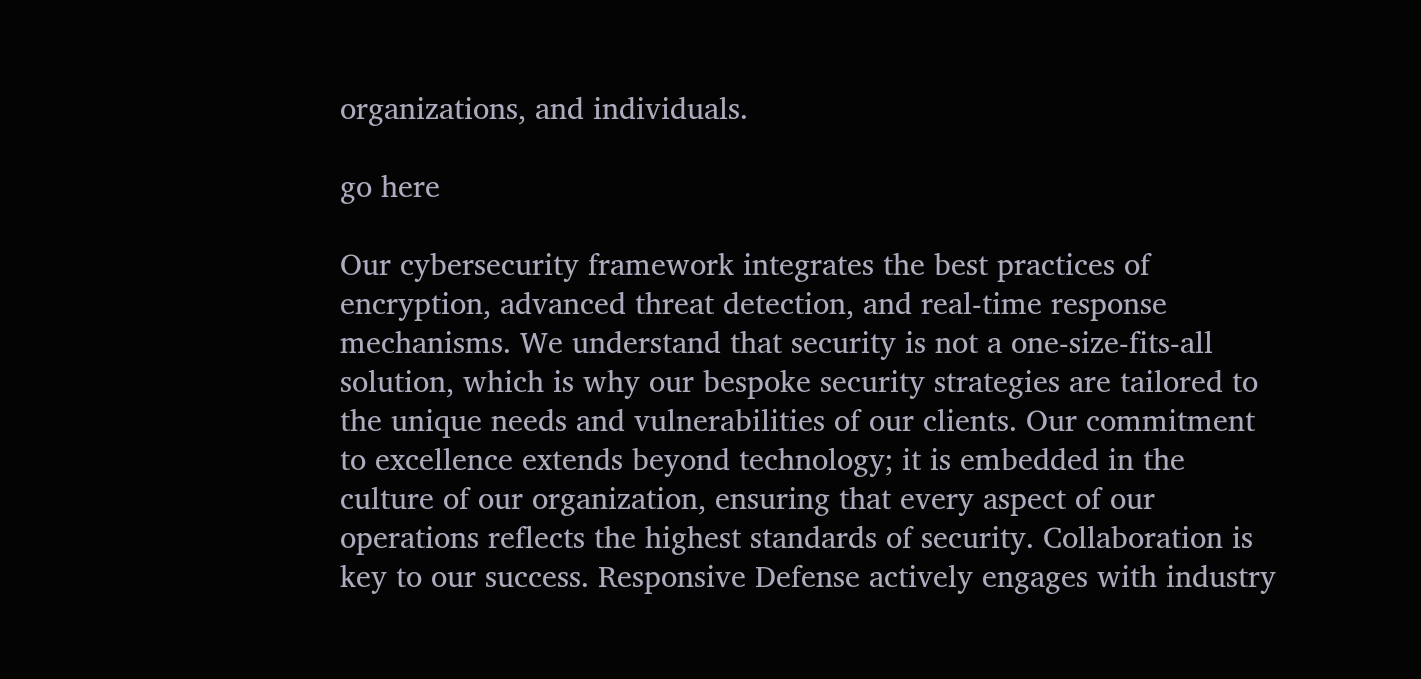organizations, and individuals.

go here

Our cybersecurity framework integrates the best practices of encryption, advanced threat detection, and real-time response mechanisms. We understand that security is not a one-size-fits-all solution, which is why our bespoke security strategies are tailored to the unique needs and vulnerabilities of our clients. Our commitment to excellence extends beyond technology; it is embedded in the culture of our organization, ensuring that every aspect of our operations reflects the highest standards of security. Collaboration is key to our success. Responsive Defense actively engages with industry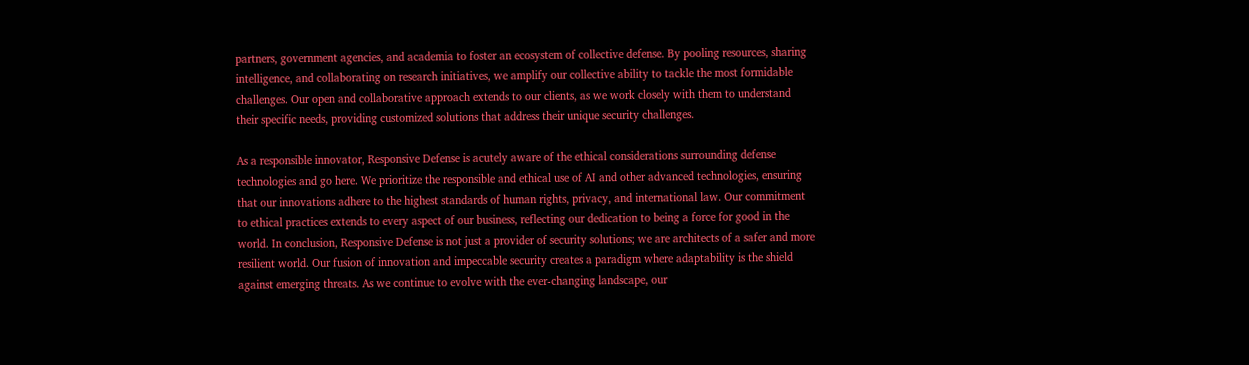partners, government agencies, and academia to foster an ecosystem of collective defense. By pooling resources, sharing intelligence, and collaborating on research initiatives, we amplify our collective ability to tackle the most formidable challenges. Our open and collaborative approach extends to our clients, as we work closely with them to understand their specific needs, providing customized solutions that address their unique security challenges.

As a responsible innovator, Responsive Defense is acutely aware of the ethical considerations surrounding defense technologies and go here. We prioritize the responsible and ethical use of AI and other advanced technologies, ensuring that our innovations adhere to the highest standards of human rights, privacy, and international law. Our commitment to ethical practices extends to every aspect of our business, reflecting our dedication to being a force for good in the world. In conclusion, Responsive Defense is not just a provider of security solutions; we are architects of a safer and more resilient world. Our fusion of innovation and impeccable security creates a paradigm where adaptability is the shield against emerging threats. As we continue to evolve with the ever-changing landscape, our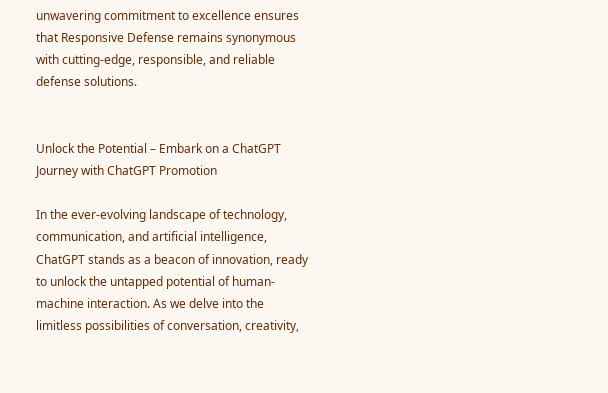unwavering commitment to excellence ensures that Responsive Defense remains synonymous with cutting-edge, responsible, and reliable defense solutions.


Unlock the Potential – Embark on a ChatGPT Journey with ChatGPT Promotion

In the ever-evolving landscape of technology, communication, and artificial intelligence, ChatGPT stands as a beacon of innovation, ready to unlock the untapped potential of human-machine interaction. As we delve into the limitless possibilities of conversation, creativity,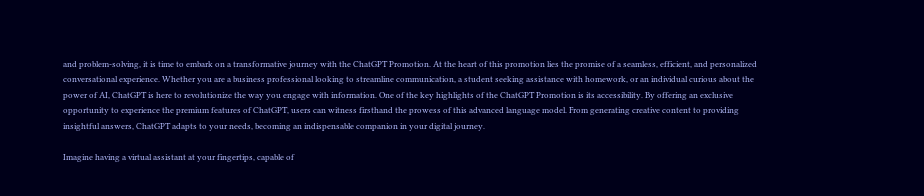and problem-solving, it is time to embark on a transformative journey with the ChatGPT Promotion. At the heart of this promotion lies the promise of a seamless, efficient, and personalized conversational experience. Whether you are a business professional looking to streamline communication, a student seeking assistance with homework, or an individual curious about the power of AI, ChatGPT is here to revolutionize the way you engage with information. One of the key highlights of the ChatGPT Promotion is its accessibility. By offering an exclusive opportunity to experience the premium features of ChatGPT, users can witness firsthand the prowess of this advanced language model. From generating creative content to providing insightful answers, ChatGPT adapts to your needs, becoming an indispensable companion in your digital journey.

Imagine having a virtual assistant at your fingertips, capable of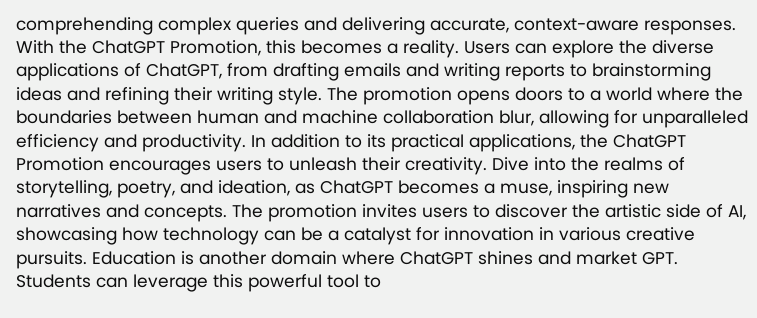comprehending complex queries and delivering accurate, context-aware responses. With the ChatGPT Promotion, this becomes a reality. Users can explore the diverse applications of ChatGPT, from drafting emails and writing reports to brainstorming ideas and refining their writing style. The promotion opens doors to a world where the boundaries between human and machine collaboration blur, allowing for unparalleled efficiency and productivity. In addition to its practical applications, the ChatGPT Promotion encourages users to unleash their creativity. Dive into the realms of storytelling, poetry, and ideation, as ChatGPT becomes a muse, inspiring new narratives and concepts. The promotion invites users to discover the artistic side of AI, showcasing how technology can be a catalyst for innovation in various creative pursuits. Education is another domain where ChatGPT shines and market GPT. Students can leverage this powerful tool to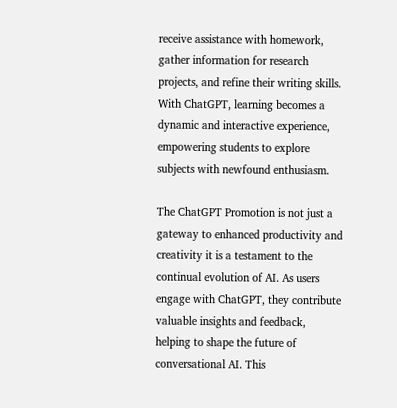receive assistance with homework, gather information for research projects, and refine their writing skills. With ChatGPT, learning becomes a dynamic and interactive experience, empowering students to explore subjects with newfound enthusiasm.

The ChatGPT Promotion is not just a gateway to enhanced productivity and creativity it is a testament to the continual evolution of AI. As users engage with ChatGPT, they contribute valuable insights and feedback, helping to shape the future of conversational AI. This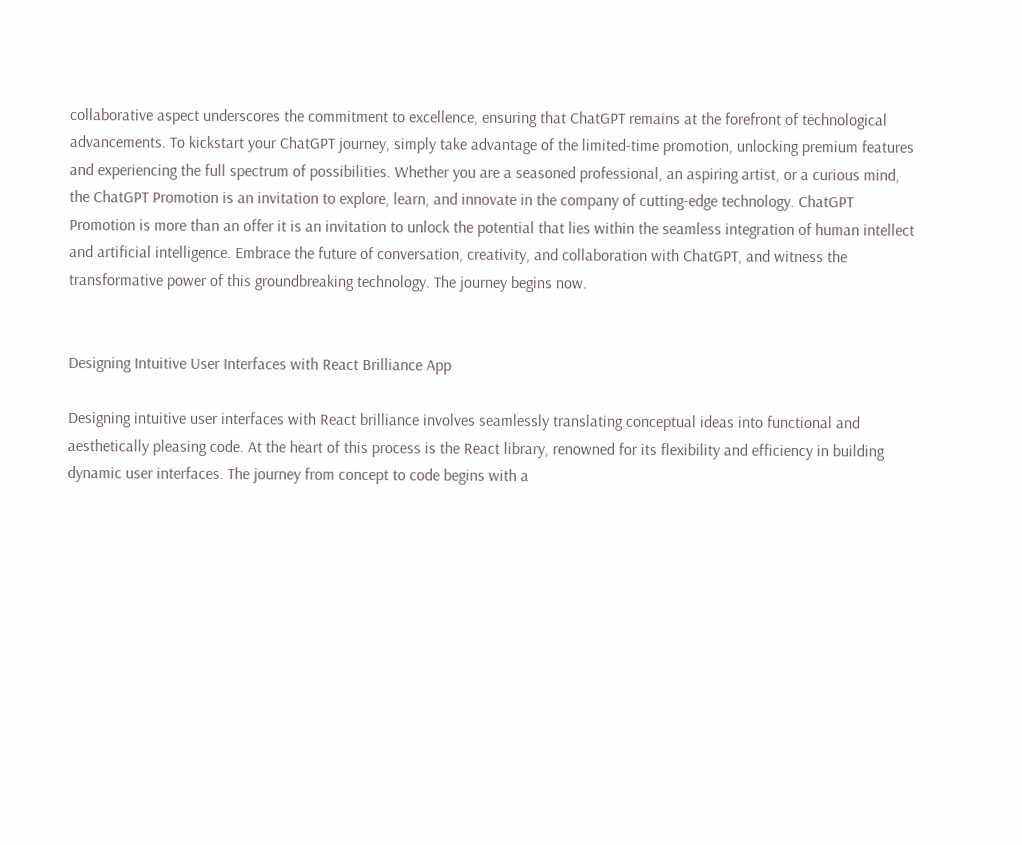collaborative aspect underscores the commitment to excellence, ensuring that ChatGPT remains at the forefront of technological advancements. To kickstart your ChatGPT journey, simply take advantage of the limited-time promotion, unlocking premium features and experiencing the full spectrum of possibilities. Whether you are a seasoned professional, an aspiring artist, or a curious mind, the ChatGPT Promotion is an invitation to explore, learn, and innovate in the company of cutting-edge technology. ChatGPT Promotion is more than an offer it is an invitation to unlock the potential that lies within the seamless integration of human intellect and artificial intelligence. Embrace the future of conversation, creativity, and collaboration with ChatGPT, and witness the transformative power of this groundbreaking technology. The journey begins now.


Designing Intuitive User Interfaces with React Brilliance App

Designing intuitive user interfaces with React brilliance involves seamlessly translating conceptual ideas into functional and aesthetically pleasing code. At the heart of this process is the React library, renowned for its flexibility and efficiency in building dynamic user interfaces. The journey from concept to code begins with a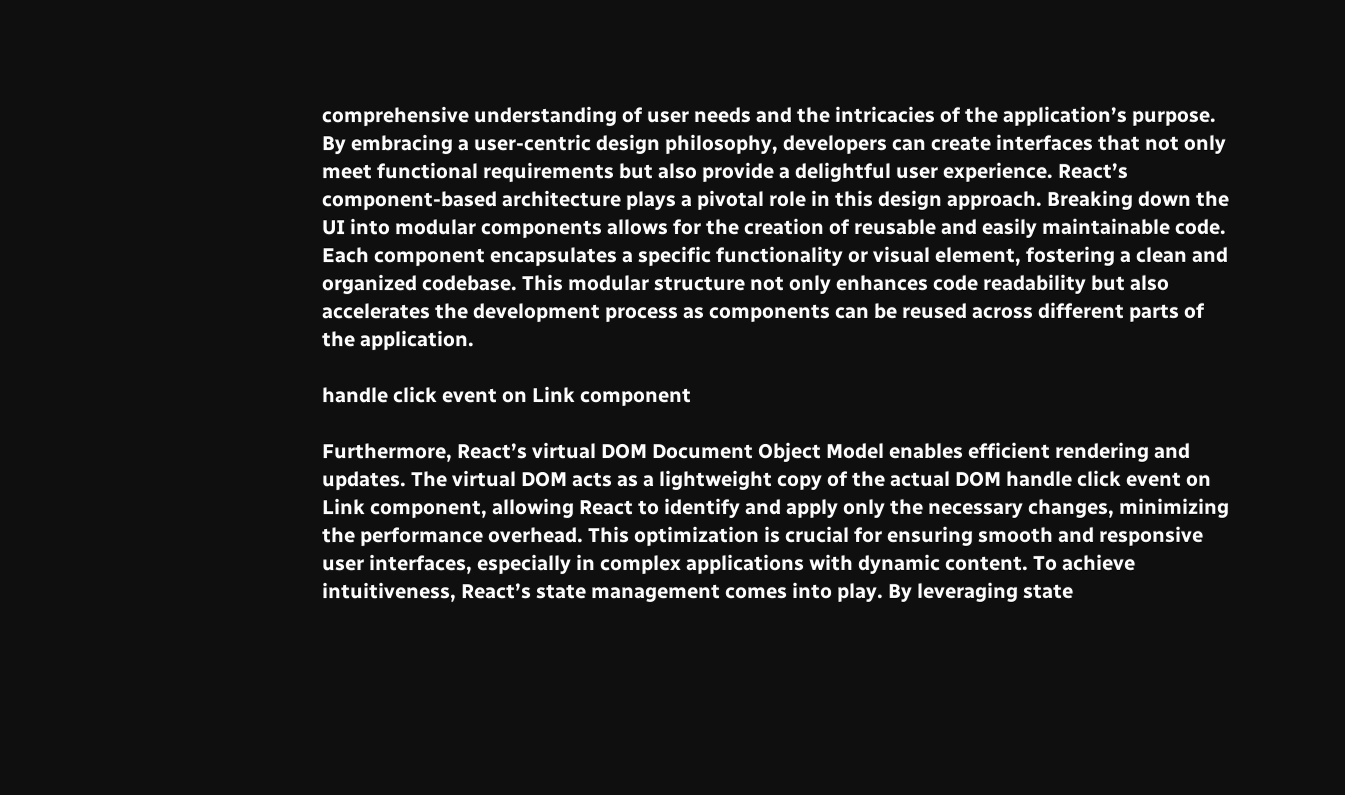comprehensive understanding of user needs and the intricacies of the application’s purpose. By embracing a user-centric design philosophy, developers can create interfaces that not only meet functional requirements but also provide a delightful user experience. React’s component-based architecture plays a pivotal role in this design approach. Breaking down the UI into modular components allows for the creation of reusable and easily maintainable code. Each component encapsulates a specific functionality or visual element, fostering a clean and organized codebase. This modular structure not only enhances code readability but also accelerates the development process as components can be reused across different parts of the application.

handle click event on Link component

Furthermore, React’s virtual DOM Document Object Model enables efficient rendering and updates. The virtual DOM acts as a lightweight copy of the actual DOM handle click event on Link component, allowing React to identify and apply only the necessary changes, minimizing the performance overhead. This optimization is crucial for ensuring smooth and responsive user interfaces, especially in complex applications with dynamic content. To achieve intuitiveness, React’s state management comes into play. By leveraging state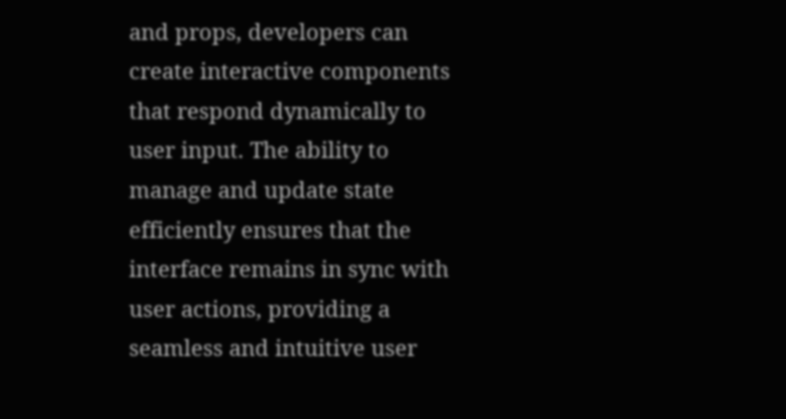and props, developers can create interactive components that respond dynamically to user input. The ability to manage and update state efficiently ensures that the interface remains in sync with user actions, providing a seamless and intuitive user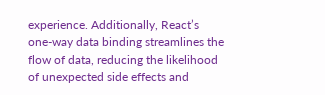experience. Additionally, React’s one-way data binding streamlines the flow of data, reducing the likelihood of unexpected side effects and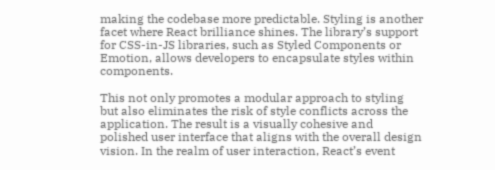making the codebase more predictable. Styling is another facet where React brilliance shines. The library’s support for CSS-in-JS libraries, such as Styled Components or Emotion, allows developers to encapsulate styles within components.

This not only promotes a modular approach to styling but also eliminates the risk of style conflicts across the application. The result is a visually cohesive and polished user interface that aligns with the overall design vision. In the realm of user interaction, React’s event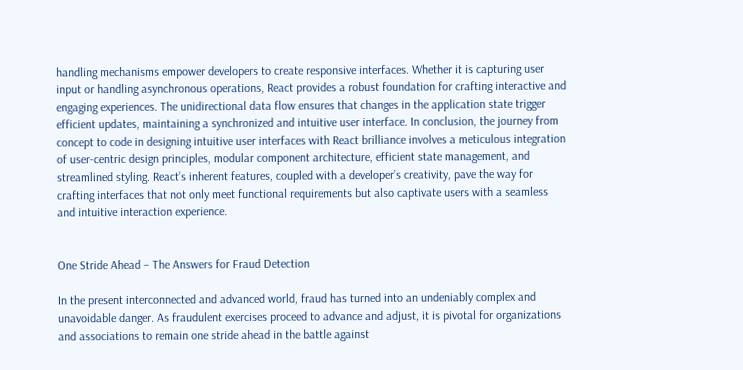handling mechanisms empower developers to create responsive interfaces. Whether it is capturing user input or handling asynchronous operations, React provides a robust foundation for crafting interactive and engaging experiences. The unidirectional data flow ensures that changes in the application state trigger efficient updates, maintaining a synchronized and intuitive user interface. In conclusion, the journey from concept to code in designing intuitive user interfaces with React brilliance involves a meticulous integration of user-centric design principles, modular component architecture, efficient state management, and streamlined styling. React’s inherent features, coupled with a developer’s creativity, pave the way for crafting interfaces that not only meet functional requirements but also captivate users with a seamless and intuitive interaction experience.


One Stride Ahead – The Answers for Fraud Detection

In the present interconnected and advanced world, fraud has turned into an undeniably complex and unavoidable danger. As fraudulent exercises proceed to advance and adjust, it is pivotal for organizations and associations to remain one stride ahead in the battle against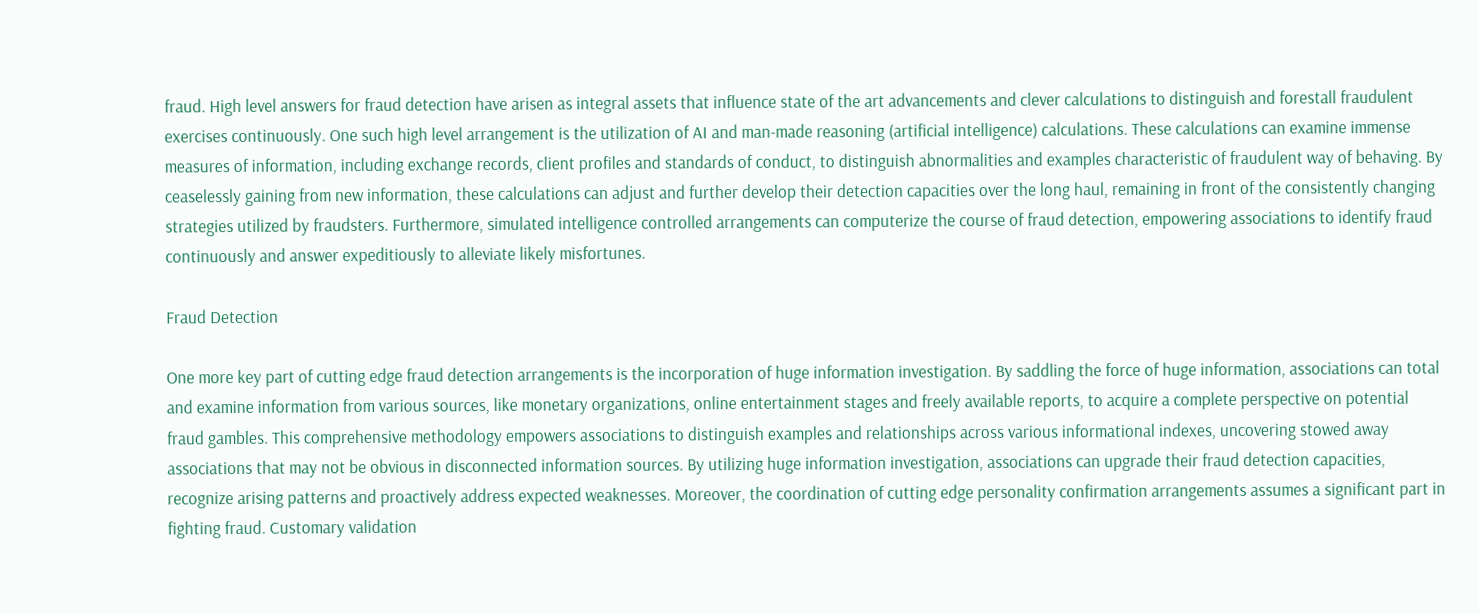fraud. High level answers for fraud detection have arisen as integral assets that influence state of the art advancements and clever calculations to distinguish and forestall fraudulent exercises continuously. One such high level arrangement is the utilization of AI and man-made reasoning (artificial intelligence) calculations. These calculations can examine immense measures of information, including exchange records, client profiles and standards of conduct, to distinguish abnormalities and examples characteristic of fraudulent way of behaving. By ceaselessly gaining from new information, these calculations can adjust and further develop their detection capacities over the long haul, remaining in front of the consistently changing strategies utilized by fraudsters. Furthermore, simulated intelligence controlled arrangements can computerize the course of fraud detection, empowering associations to identify fraud continuously and answer expeditiously to alleviate likely misfortunes.

Fraud Detection

One more key part of cutting edge fraud detection arrangements is the incorporation of huge information investigation. By saddling the force of huge information, associations can total and examine information from various sources, like monetary organizations, online entertainment stages and freely available reports, to acquire a complete perspective on potential fraud gambles. This comprehensive methodology empowers associations to distinguish examples and relationships across various informational indexes, uncovering stowed away associations that may not be obvious in disconnected information sources. By utilizing huge information investigation, associations can upgrade their fraud detection capacities, recognize arising patterns and proactively address expected weaknesses. Moreover, the coordination of cutting edge personality confirmation arrangements assumes a significant part in fighting fraud. Customary validation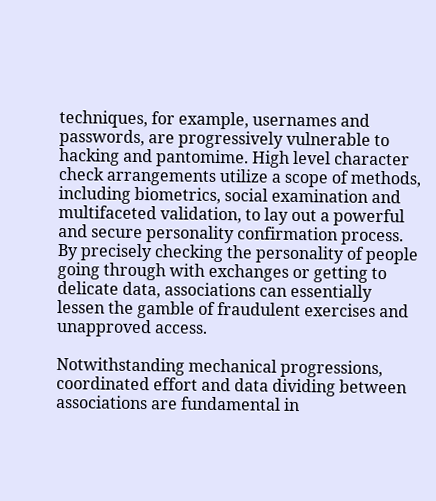techniques, for example, usernames and passwords, are progressively vulnerable to hacking and pantomime. High level character check arrangements utilize a scope of methods, including biometrics, social examination and multifaceted validation, to lay out a powerful and secure personality confirmation process. By precisely checking the personality of people going through with exchanges or getting to delicate data, associations can essentially lessen the gamble of fraudulent exercises and unapproved access.

Notwithstanding mechanical progressions, coordinated effort and data dividing between associations are fundamental in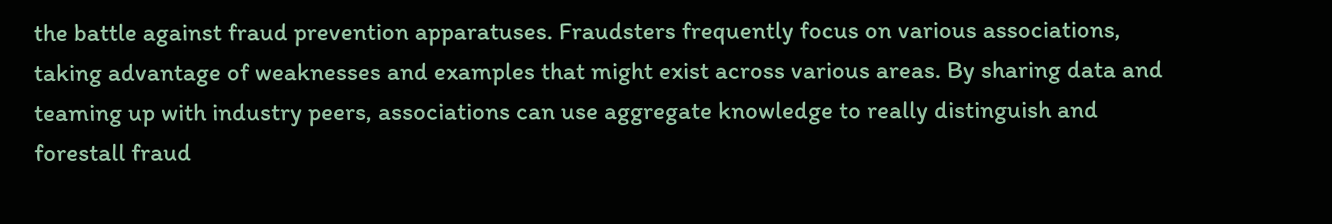the battle against fraud prevention apparatuses. Fraudsters frequently focus on various associations, taking advantage of weaknesses and examples that might exist across various areas. By sharing data and teaming up with industry peers, associations can use aggregate knowledge to really distinguish and forestall fraud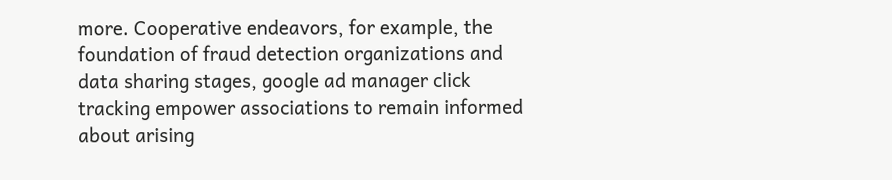more. Cooperative endeavors, for example, the foundation of fraud detection organizations and data sharing stages, google ad manager click tracking empower associations to remain informed about arising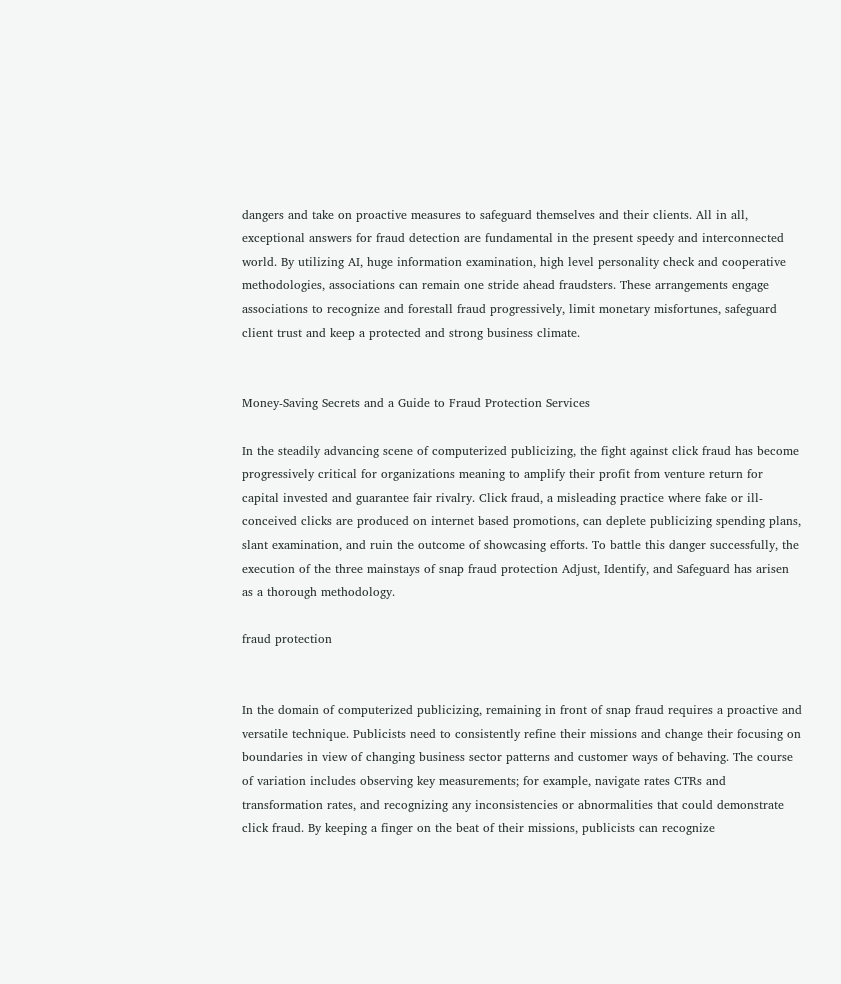dangers and take on proactive measures to safeguard themselves and their clients. All in all, exceptional answers for fraud detection are fundamental in the present speedy and interconnected world. By utilizing AI, huge information examination, high level personality check and cooperative methodologies, associations can remain one stride ahead fraudsters. These arrangements engage associations to recognize and forestall fraud progressively, limit monetary misfortunes, safeguard client trust and keep a protected and strong business climate.


Money-Saving Secrets and a Guide to Fraud Protection Services

In the steadily advancing scene of computerized publicizing, the fight against click fraud has become progressively critical for organizations meaning to amplify their profit from venture return for capital invested and guarantee fair rivalry. Click fraud, a misleading practice where fake or ill-conceived clicks are produced on internet based promotions, can deplete publicizing spending plans, slant examination, and ruin the outcome of showcasing efforts. To battle this danger successfully, the execution of the three mainstays of snap fraud protection Adjust, Identify, and Safeguard has arisen as a thorough methodology.

fraud protection


In the domain of computerized publicizing, remaining in front of snap fraud requires a proactive and versatile technique. Publicists need to consistently refine their missions and change their focusing on boundaries in view of changing business sector patterns and customer ways of behaving. The course of variation includes observing key measurements; for example, navigate rates CTRs and transformation rates, and recognizing any inconsistencies or abnormalities that could demonstrate click fraud. By keeping a finger on the beat of their missions, publicists can recognize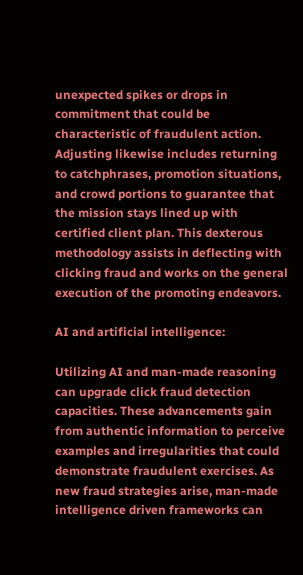unexpected spikes or drops in commitment that could be characteristic of fraudulent action. Adjusting likewise includes returning to catchphrases, promotion situations, and crowd portions to guarantee that the mission stays lined up with certified client plan. This dexterous methodology assists in deflecting with clicking fraud and works on the general execution of the promoting endeavors.

AI and artificial intelligence:

Utilizing AI and man-made reasoning can upgrade click fraud detection capacities. These advancements gain from authentic information to perceive examples and irregularities that could demonstrate fraudulent exercises. As new fraud strategies arise, man-made intelligence driven frameworks can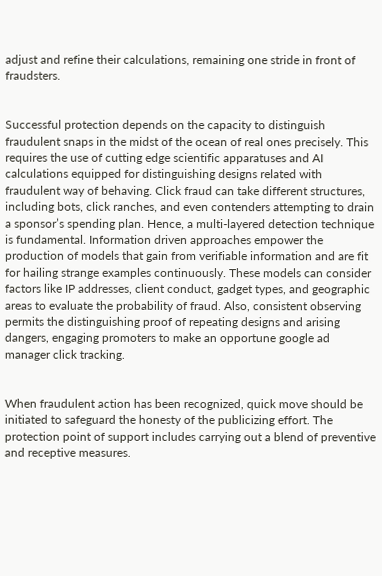adjust and refine their calculations, remaining one stride in front of fraudsters.


Successful protection depends on the capacity to distinguish fraudulent snaps in the midst of the ocean of real ones precisely. This requires the use of cutting edge scientific apparatuses and AI calculations equipped for distinguishing designs related with fraudulent way of behaving. Click fraud can take different structures, including bots, click ranches, and even contenders attempting to drain a sponsor’s spending plan. Hence, a multi-layered detection technique is fundamental. Information driven approaches empower the production of models that gain from verifiable information and are fit for hailing strange examples continuously. These models can consider factors like IP addresses, client conduct, gadget types, and geographic areas to evaluate the probability of fraud. Also, consistent observing permits the distinguishing proof of repeating designs and arising dangers, engaging promoters to make an opportune google ad manager click tracking.


When fraudulent action has been recognized, quick move should be initiated to safeguard the honesty of the publicizing effort. The protection point of support includes carrying out a blend of preventive and receptive measures.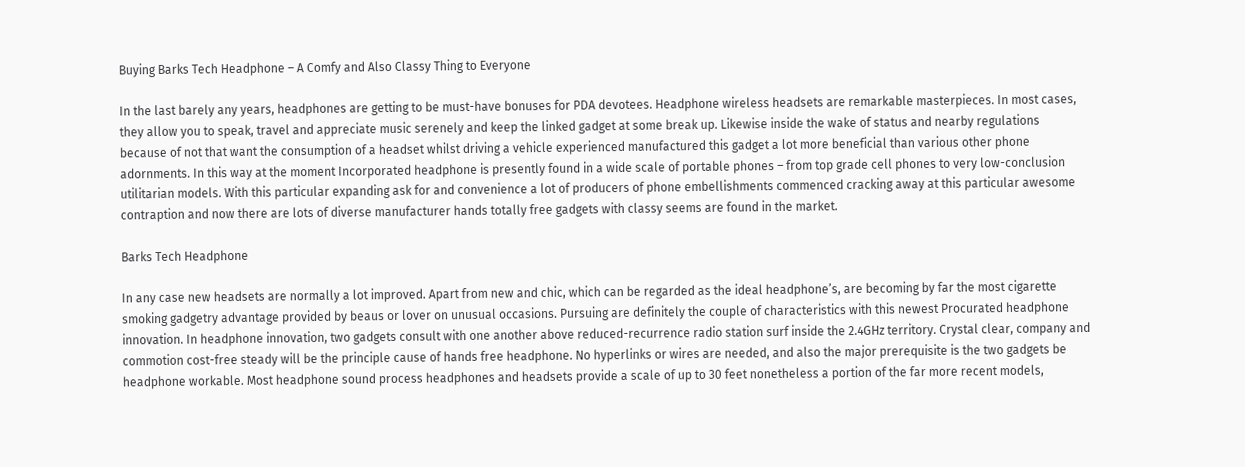Buying Barks Tech Headphone – A Comfy and Also Classy Thing to Everyone

In the last barely any years, headphones are getting to be must-have bonuses for PDA devotees. Headphone wireless headsets are remarkable masterpieces. In most cases, they allow you to speak, travel and appreciate music serenely and keep the linked gadget at some break up. Likewise inside the wake of status and nearby regulations because of not that want the consumption of a headset whilst driving a vehicle experienced manufactured this gadget a lot more beneficial than various other phone adornments. In this way at the moment Incorporated headphone is presently found in a wide scale of portable phones – from top grade cell phones to very low-conclusion utilitarian models. With this particular expanding ask for and convenience a lot of producers of phone embellishments commenced cracking away at this particular awesome contraption and now there are lots of diverse manufacturer hands totally free gadgets with classy seems are found in the market.

Barks Tech Headphone

In any case new headsets are normally a lot improved. Apart from new and chic, which can be regarded as the ideal headphone’s, are becoming by far the most cigarette smoking gadgetry advantage provided by beaus or lover on unusual occasions. Pursuing are definitely the couple of characteristics with this newest Procurated headphone innovation. In headphone innovation, two gadgets consult with one another above reduced-recurrence radio station surf inside the 2.4GHz territory. Crystal clear, company and commotion cost-free steady will be the principle cause of hands free headphone. No hyperlinks or wires are needed, and also the major prerequisite is the two gadgets be headphone workable. Most headphone sound process headphones and headsets provide a scale of up to 30 feet nonetheless a portion of the far more recent models,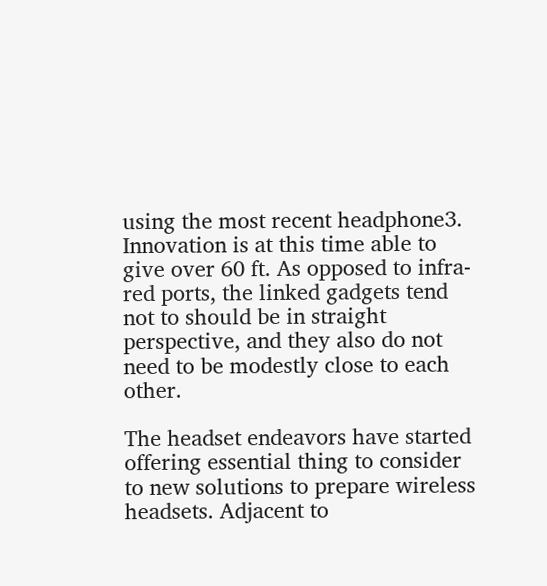using the most recent headphone3. Innovation is at this time able to give over 60 ft. As opposed to infra-red ports, the linked gadgets tend not to should be in straight perspective, and they also do not need to be modestly close to each other.

The headset endeavors have started offering essential thing to consider to new solutions to prepare wireless headsets. Adjacent to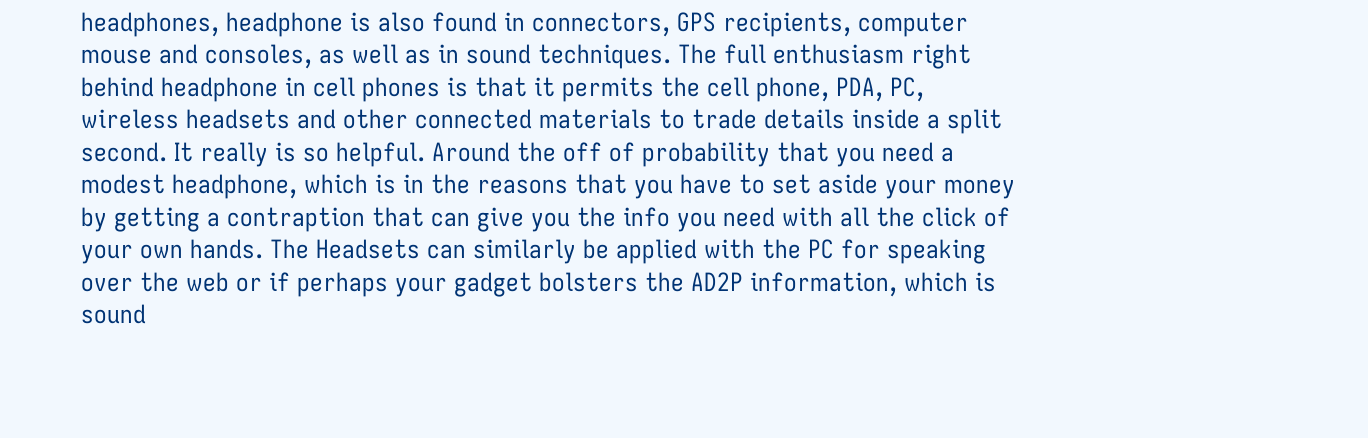headphones, headphone is also found in connectors, GPS recipients, computer mouse and consoles, as well as in sound techniques. The full enthusiasm right behind headphone in cell phones is that it permits the cell phone, PDA, PC, wireless headsets and other connected materials to trade details inside a split second. It really is so helpful. Around the off of probability that you need a modest headphone, which is in the reasons that you have to set aside your money by getting a contraption that can give you the info you need with all the click of your own hands. The Headsets can similarly be applied with the PC for speaking over the web or if perhaps your gadget bolsters the AD2P information, which is sound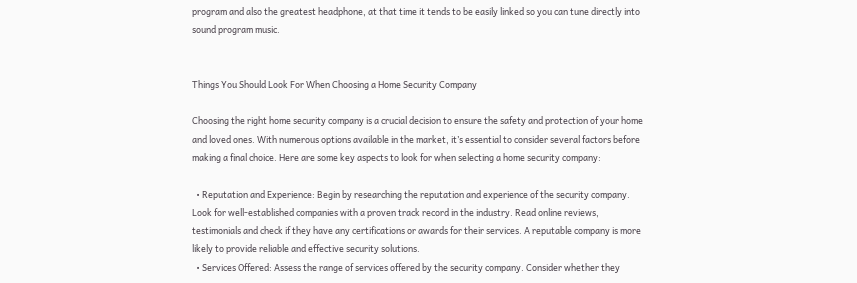program and also the greatest headphone, at that time it tends to be easily linked so you can tune directly into sound program music.


Things You Should Look For When Choosing a Home Security Company

Choosing the right home security company is a crucial decision to ensure the safety and protection of your home and loved ones. With numerous options available in the market, it’s essential to consider several factors before making a final choice. Here are some key aspects to look for when selecting a home security company:

  • Reputation and Experience: Begin by researching the reputation and experience of the security company. Look for well-established companies with a proven track record in the industry. Read online reviews, testimonials and check if they have any certifications or awards for their services. A reputable company is more likely to provide reliable and effective security solutions.
  • Services Offered: Assess the range of services offered by the security company. Consider whether they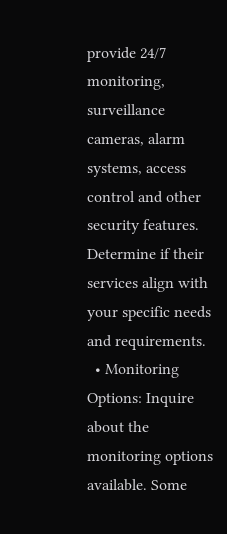provide 24/7 monitoring, surveillance cameras, alarm systems, access control and other security features. Determine if their services align with your specific needs and requirements.
  • Monitoring Options: Inquire about the monitoring options available. Some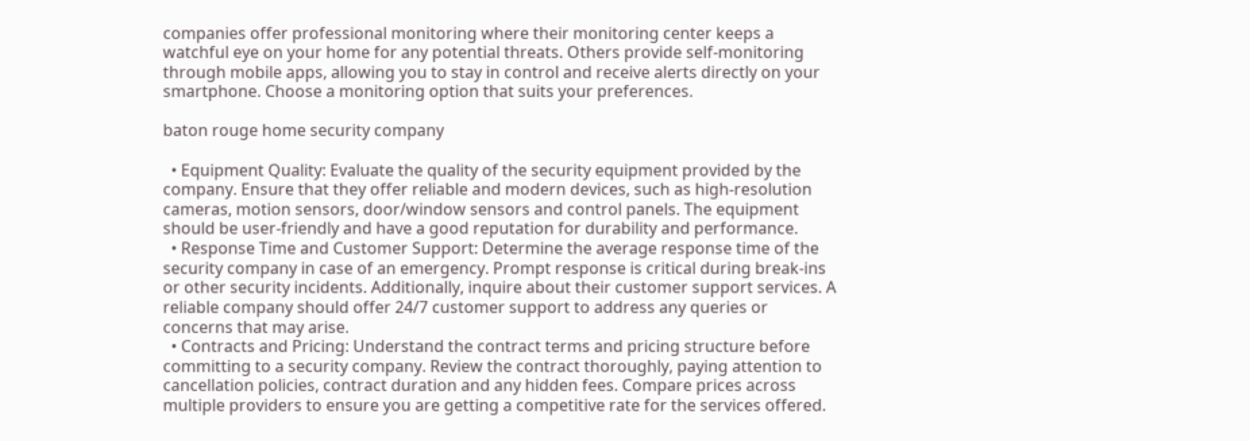companies offer professional monitoring where their monitoring center keeps a watchful eye on your home for any potential threats. Others provide self-monitoring through mobile apps, allowing you to stay in control and receive alerts directly on your smartphone. Choose a monitoring option that suits your preferences.

baton rouge home security company

  • Equipment Quality: Evaluate the quality of the security equipment provided by the company. Ensure that they offer reliable and modern devices, such as high-resolution cameras, motion sensors, door/window sensors and control panels. The equipment should be user-friendly and have a good reputation for durability and performance.
  • Response Time and Customer Support: Determine the average response time of the security company in case of an emergency. Prompt response is critical during break-ins or other security incidents. Additionally, inquire about their customer support services. A reliable company should offer 24/7 customer support to address any queries or concerns that may arise.
  • Contracts and Pricing: Understand the contract terms and pricing structure before committing to a security company. Review the contract thoroughly, paying attention to cancellation policies, contract duration and any hidden fees. Compare prices across multiple providers to ensure you are getting a competitive rate for the services offered.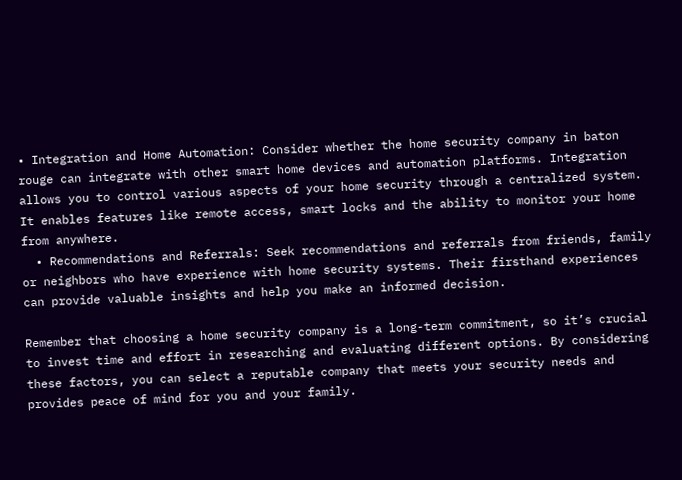• Integration and Home Automation: Consider whether the home security company in baton rouge can integrate with other smart home devices and automation platforms. Integration allows you to control various aspects of your home security through a centralized system. It enables features like remote access, smart locks and the ability to monitor your home from anywhere.
  • Recommendations and Referrals: Seek recommendations and referrals from friends, family or neighbors who have experience with home security systems. Their firsthand experiences can provide valuable insights and help you make an informed decision.

Remember that choosing a home security company is a long-term commitment, so it’s crucial to invest time and effort in researching and evaluating different options. By considering these factors, you can select a reputable company that meets your security needs and provides peace of mind for you and your family.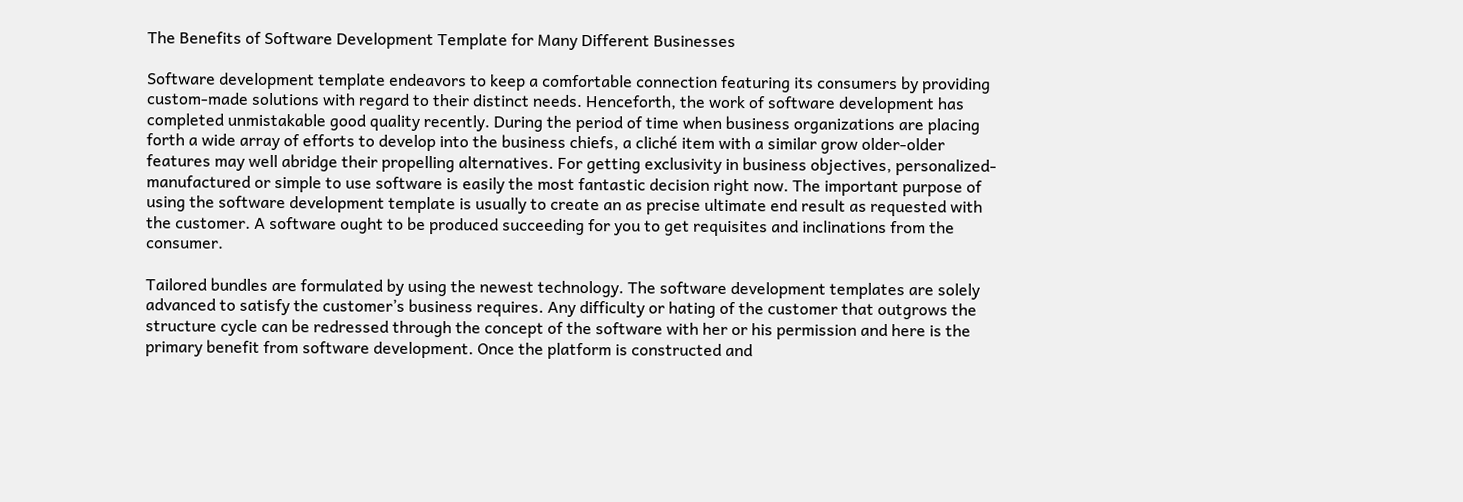The Benefits of Software Development Template for Many Different Businesses

Software development template endeavors to keep a comfortable connection featuring its consumers by providing custom-made solutions with regard to their distinct needs. Henceforth, the work of software development has completed unmistakable good quality recently. During the period of time when business organizations are placing forth a wide array of efforts to develop into the business chiefs, a cliché item with a similar grow older-older features may well abridge their propelling alternatives. For getting exclusivity in business objectives, personalized-manufactured or simple to use software is easily the most fantastic decision right now. The important purpose of using the software development template is usually to create an as precise ultimate end result as requested with the customer. A software ought to be produced succeeding for you to get requisites and inclinations from the consumer.

Tailored bundles are formulated by using the newest technology. The software development templates are solely advanced to satisfy the customer’s business requires. Any difficulty or hating of the customer that outgrows the structure cycle can be redressed through the concept of the software with her or his permission and here is the primary benefit from software development. Once the platform is constructed and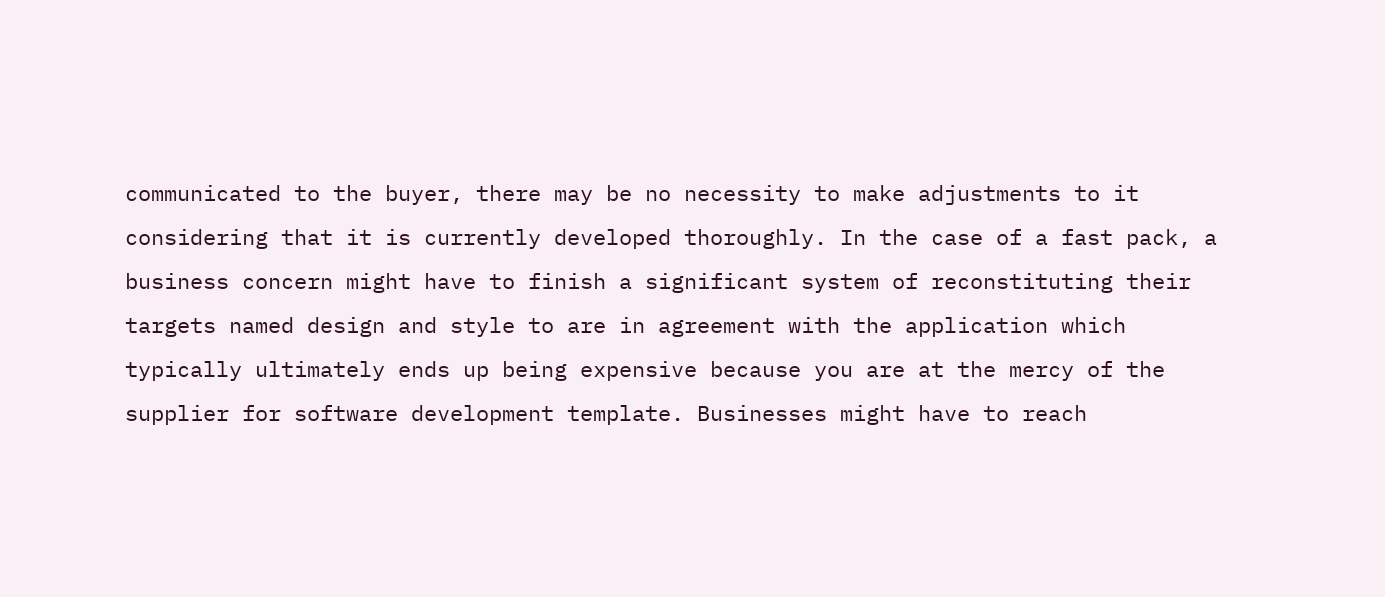communicated to the buyer, there may be no necessity to make adjustments to it considering that it is currently developed thoroughly. In the case of a fast pack, a business concern might have to finish a significant system of reconstituting their targets named design and style to are in agreement with the application which typically ultimately ends up being expensive because you are at the mercy of the supplier for software development template. Businesses might have to reach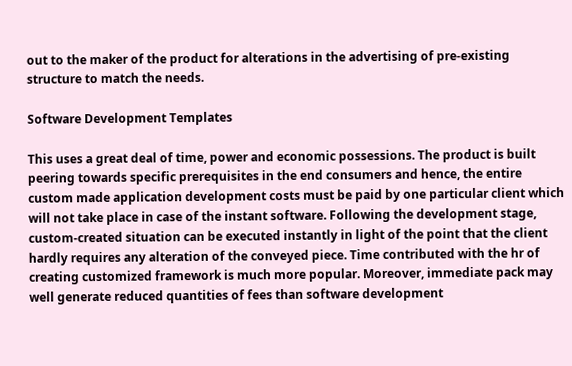out to the maker of the product for alterations in the advertising of pre-existing structure to match the needs.

Software Development Templates

This uses a great deal of time, power and economic possessions. The product is built peering towards specific prerequisites in the end consumers and hence, the entire custom made application development costs must be paid by one particular client which will not take place in case of the instant software. Following the development stage, custom-created situation can be executed instantly in light of the point that the client hardly requires any alteration of the conveyed piece. Time contributed with the hr of creating customized framework is much more popular. Moreover, immediate pack may well generate reduced quantities of fees than software development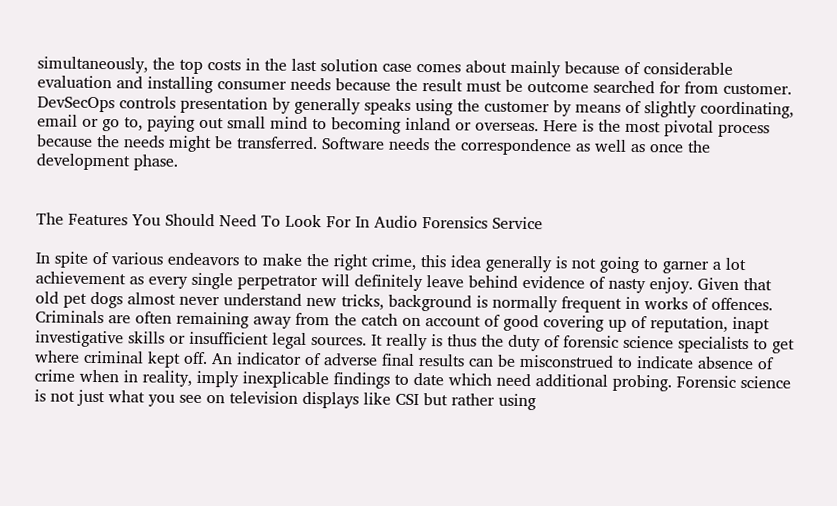simultaneously, the top costs in the last solution case comes about mainly because of considerable evaluation and installing consumer needs because the result must be outcome searched for from customer. DevSecOps controls presentation by generally speaks using the customer by means of slightly coordinating, email or go to, paying out small mind to becoming inland or overseas. Here is the most pivotal process because the needs might be transferred. Software needs the correspondence as well as once the development phase.


The Features You Should Need To Look For In Audio Forensics Service

In spite of various endeavors to make the right crime, this idea generally is not going to garner a lot achievement as every single perpetrator will definitely leave behind evidence of nasty enjoy. Given that old pet dogs almost never understand new tricks, background is normally frequent in works of offences. Criminals are often remaining away from the catch on account of good covering up of reputation, inapt investigative skills or insufficient legal sources. It really is thus the duty of forensic science specialists to get where criminal kept off. An indicator of adverse final results can be misconstrued to indicate absence of crime when in reality, imply inexplicable findings to date which need additional probing. Forensic science is not just what you see on television displays like CSI but rather using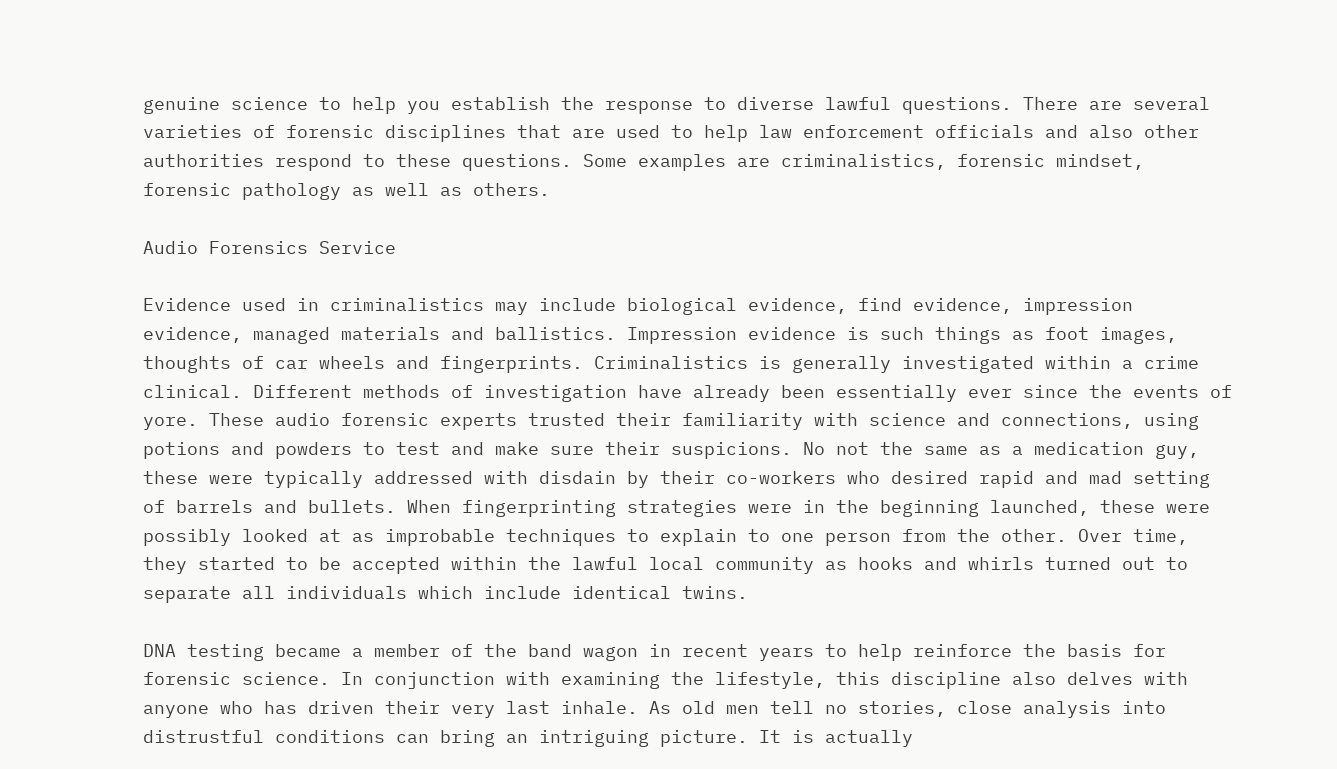genuine science to help you establish the response to diverse lawful questions. There are several varieties of forensic disciplines that are used to help law enforcement officials and also other authorities respond to these questions. Some examples are criminalistics, forensic mindset, forensic pathology as well as others.

Audio Forensics Service

Evidence used in criminalistics may include biological evidence, find evidence, impression evidence, managed materials and ballistics. Impression evidence is such things as foot images, thoughts of car wheels and fingerprints. Criminalistics is generally investigated within a crime clinical. Different methods of investigation have already been essentially ever since the events of yore. These audio forensic experts trusted their familiarity with science and connections, using potions and powders to test and make sure their suspicions. No not the same as a medication guy, these were typically addressed with disdain by their co-workers who desired rapid and mad setting of barrels and bullets. When fingerprinting strategies were in the beginning launched, these were possibly looked at as improbable techniques to explain to one person from the other. Over time, they started to be accepted within the lawful local community as hooks and whirls turned out to separate all individuals which include identical twins.

DNA testing became a member of the band wagon in recent years to help reinforce the basis for forensic science. In conjunction with examining the lifestyle, this discipline also delves with anyone who has driven their very last inhale. As old men tell no stories, close analysis into distrustful conditions can bring an intriguing picture. It is actually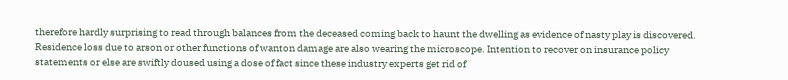therefore hardly surprising to read through balances from the deceased coming back to haunt the dwelling as evidence of nasty play is discovered. Residence loss due to arson or other functions of wanton damage are also wearing the microscope. Intention to recover on insurance policy statements or else are swiftly doused using a dose of fact since these industry experts get rid of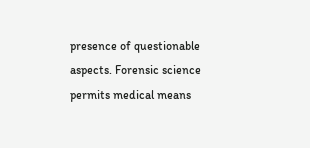presence of questionable aspects. Forensic science permits medical means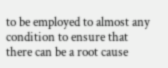to be employed to almost any condition to ensure that there can be a root cause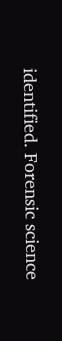identified. Forensic science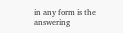in any form is the answering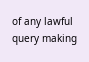of any lawful query making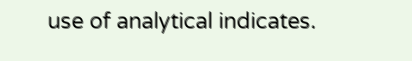use of analytical indicates.